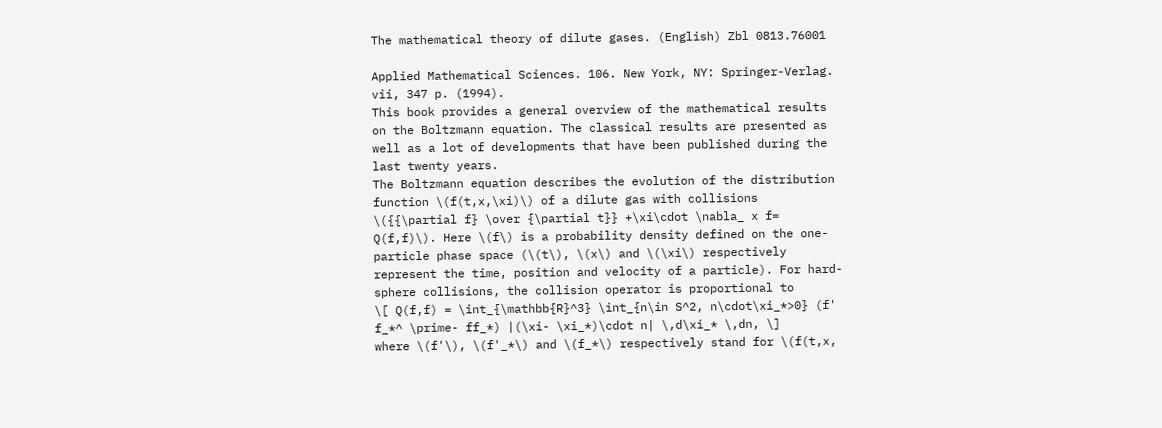The mathematical theory of dilute gases. (English) Zbl 0813.76001

Applied Mathematical Sciences. 106. New York, NY: Springer-Verlag. vii, 347 p. (1994).
This book provides a general overview of the mathematical results on the Boltzmann equation. The classical results are presented as well as a lot of developments that have been published during the last twenty years.
The Boltzmann equation describes the evolution of the distribution function \(f(t,x,\xi)\) of a dilute gas with collisions \({{\partial f} \over {\partial t}} +\xi\cdot \nabla_ x f= Q(f,f)\). Here \(f\) is a probability density defined on the one-particle phase space (\(t\), \(x\) and \(\xi\) respectively represent the time, position and velocity of a particle). For hard-sphere collisions, the collision operator is proportional to
\[ Q(f,f) = \int_{\mathbb{R}^3} \int_{n\in S^2, n\cdot\xi_*>0} (f' f_*^ \prime- ff_*) |(\xi- \xi_*)\cdot n| \,d\xi_* \,dn, \]
where \(f'\), \(f'_*\) and \(f_*\) respectively stand for \(f(t,x,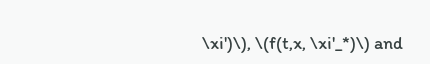\xi')\), \(f(t,x, \xi'_*)\) and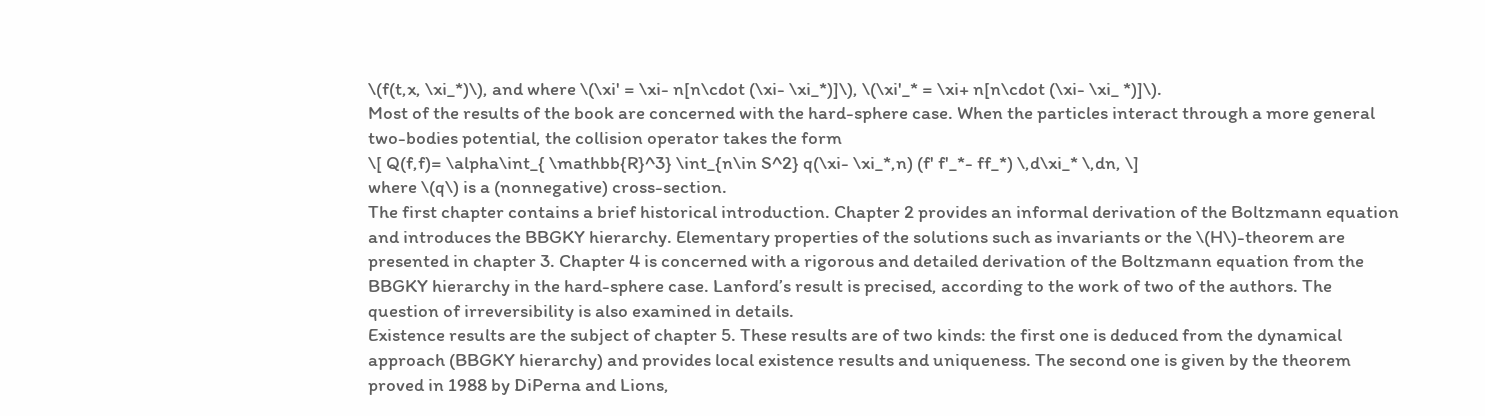\(f(t,x, \xi_*)\), and where \(\xi' = \xi- n[n\cdot (\xi- \xi_*)]\), \(\xi'_* = \xi+ n[n\cdot (\xi- \xi_ *)]\).
Most of the results of the book are concerned with the hard-sphere case. When the particles interact through a more general two-bodies potential, the collision operator takes the form
\[ Q(f,f)= \alpha\int_{ \mathbb{R}^3} \int_{n\in S^2} q(\xi- \xi_*,n) (f' f'_*- ff_*) \,d\xi_* \,dn, \]
where \(q\) is a (nonnegative) cross-section.
The first chapter contains a brief historical introduction. Chapter 2 provides an informal derivation of the Boltzmann equation and introduces the BBGKY hierarchy. Elementary properties of the solutions such as invariants or the \(H\)-theorem are presented in chapter 3. Chapter 4 is concerned with a rigorous and detailed derivation of the Boltzmann equation from the BBGKY hierarchy in the hard-sphere case. Lanford’s result is precised, according to the work of two of the authors. The question of irreversibility is also examined in details.
Existence results are the subject of chapter 5. These results are of two kinds: the first one is deduced from the dynamical approach (BBGKY hierarchy) and provides local existence results and uniqueness. The second one is given by the theorem proved in 1988 by DiPerna and Lions,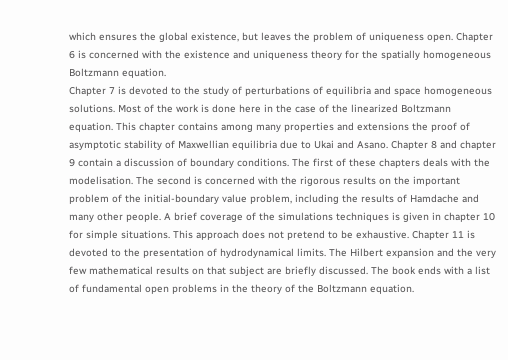which ensures the global existence, but leaves the problem of uniqueness open. Chapter 6 is concerned with the existence and uniqueness theory for the spatially homogeneous Boltzmann equation.
Chapter 7 is devoted to the study of perturbations of equilibria and space homogeneous solutions. Most of the work is done here in the case of the linearized Boltzmann equation. This chapter contains among many properties and extensions the proof of asymptotic stability of Maxwellian equilibria due to Ukai and Asano. Chapter 8 and chapter 9 contain a discussion of boundary conditions. The first of these chapters deals with the modelisation. The second is concerned with the rigorous results on the important problem of the initial-boundary value problem, including the results of Hamdache and many other people. A brief coverage of the simulations techniques is given in chapter 10 for simple situations. This approach does not pretend to be exhaustive. Chapter 11 is devoted to the presentation of hydrodynamical limits. The Hilbert expansion and the very few mathematical results on that subject are briefly discussed. The book ends with a list of fundamental open problems in the theory of the Boltzmann equation.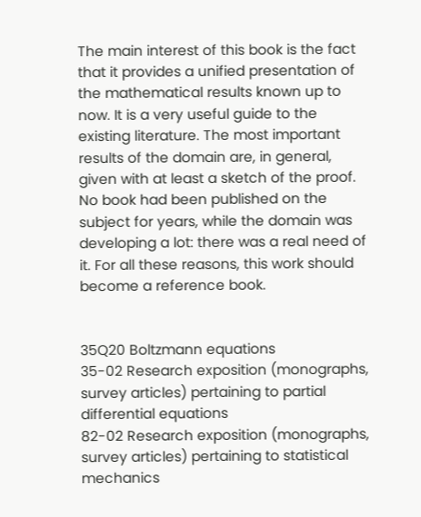The main interest of this book is the fact that it provides a unified presentation of the mathematical results known up to now. It is a very useful guide to the existing literature. The most important results of the domain are, in general, given with at least a sketch of the proof. No book had been published on the subject for years, while the domain was developing a lot: there was a real need of it. For all these reasons, this work should become a reference book.


35Q20 Boltzmann equations
35-02 Research exposition (monographs, survey articles) pertaining to partial differential equations
82-02 Research exposition (monographs, survey articles) pertaining to statistical mechanics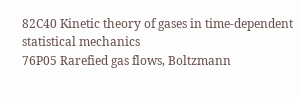82C40 Kinetic theory of gases in time-dependent statistical mechanics
76P05 Rarefied gas flows, Boltzmann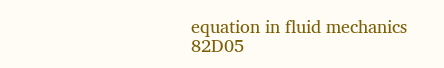equation in fluid mechanics
82D05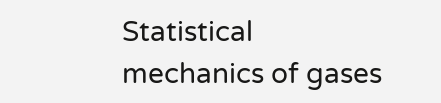Statistical mechanics of gases